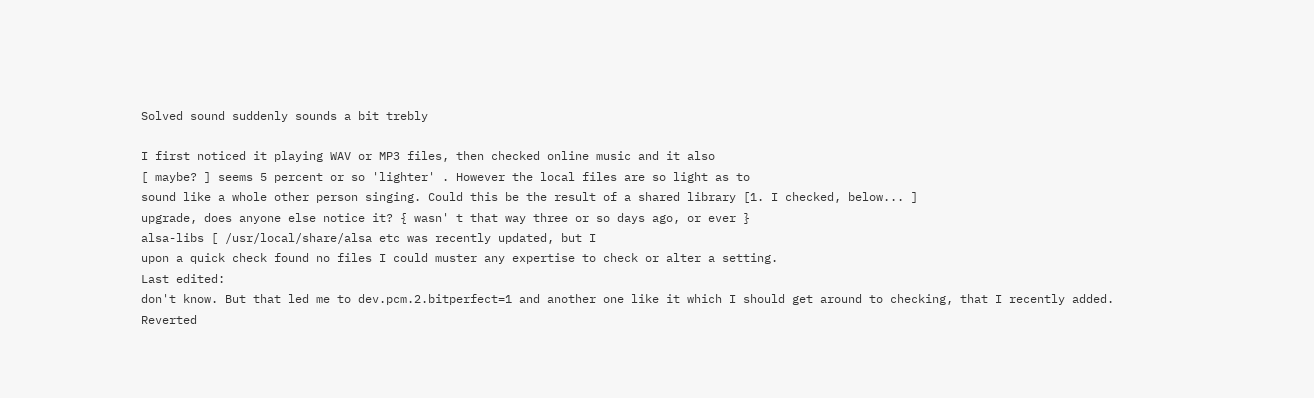Solved sound suddenly sounds a bit trebly

I first noticed it playing WAV or MP3 files, then checked online music and it also
[ maybe? ] seems 5 percent or so 'lighter' . However the local files are so light as to
sound like a whole other person singing. Could this be the result of a shared library [1. I checked, below... ]
upgrade, does anyone else notice it? { wasn' t that way three or so days ago, or ever }
alsa-libs [ /usr/local/share/alsa etc was recently updated, but I
upon a quick check found no files I could muster any expertise to check or alter a setting.
Last edited:
don't know. But that led me to dev.pcm.2.bitperfect=1 and another one like it which I should get around to checking, that I recently added.
Reverted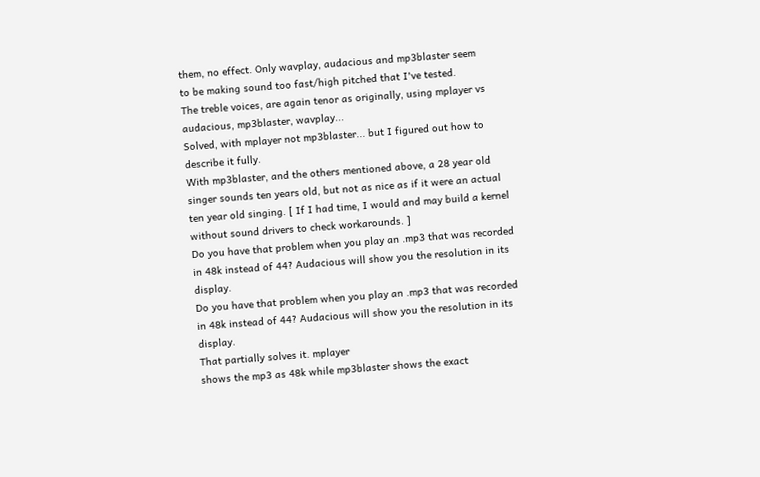them, no effect. Only wavplay, audacious and mp3blaster seem
to be making sound too fast/high pitched that I've tested.
The treble voices, are again tenor as originally, using mplayer vs audacious, mp3blaster, wavplay...
Solved, with mplayer not mp3blaster... but I figured out how to describe it fully.
With mp3blaster, and the others mentioned above, a 28 year old singer sounds ten years old, but not as nice as if it were an actual ten year old singing. [ If I had time, I would and may build a kernel without sound drivers to check workarounds. ]
Do you have that problem when you play an .mp3 that was recorded in 48k instead of 44? Audacious will show you the resolution in its display.
Do you have that problem when you play an .mp3 that was recorded in 48k instead of 44? Audacious will show you the resolution in its display.
That partially solves it. mplayer
shows the mp3 as 48k while mp3blaster shows the exact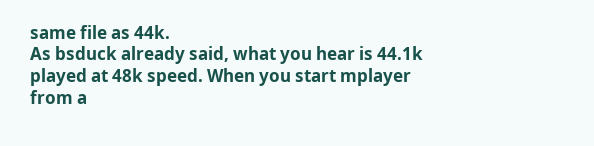same file as 44k.
As bsduck already said, what you hear is 44.1k played at 48k speed. When you start mplayer from a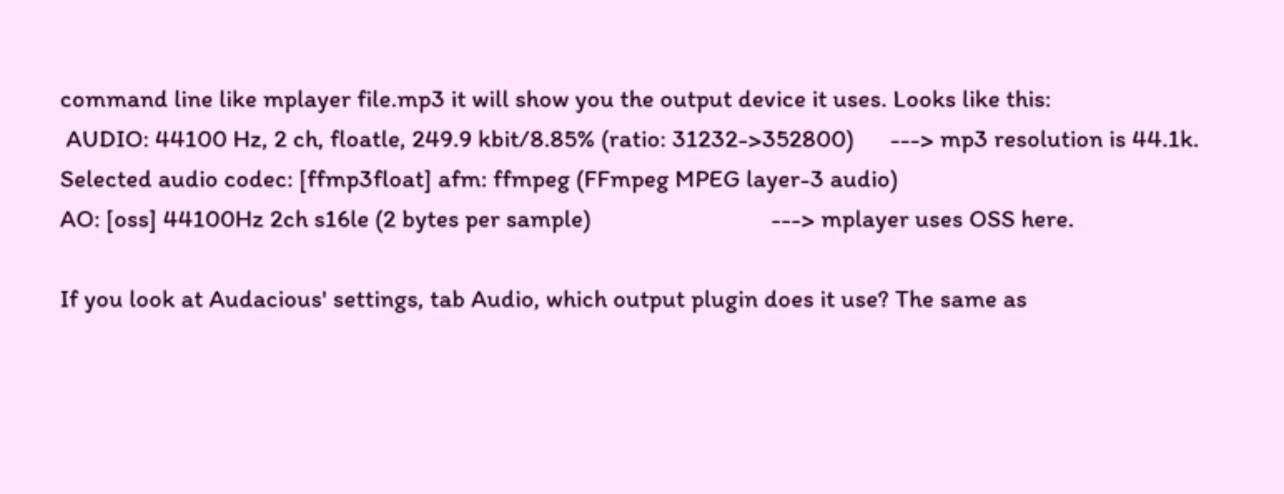command line like mplayer file.mp3 it will show you the output device it uses. Looks like this:
 AUDIO: 44100 Hz, 2 ch, floatle, 249.9 kbit/8.85% (ratio: 31232->352800)      ---> mp3 resolution is 44.1k.
Selected audio codec: [ffmp3float] afm: ffmpeg (FFmpeg MPEG layer-3 audio)
AO: [oss] 44100Hz 2ch s16le (2 bytes per sample)                              ---> mplayer uses OSS here.

If you look at Audacious' settings, tab Audio, which output plugin does it use? The same as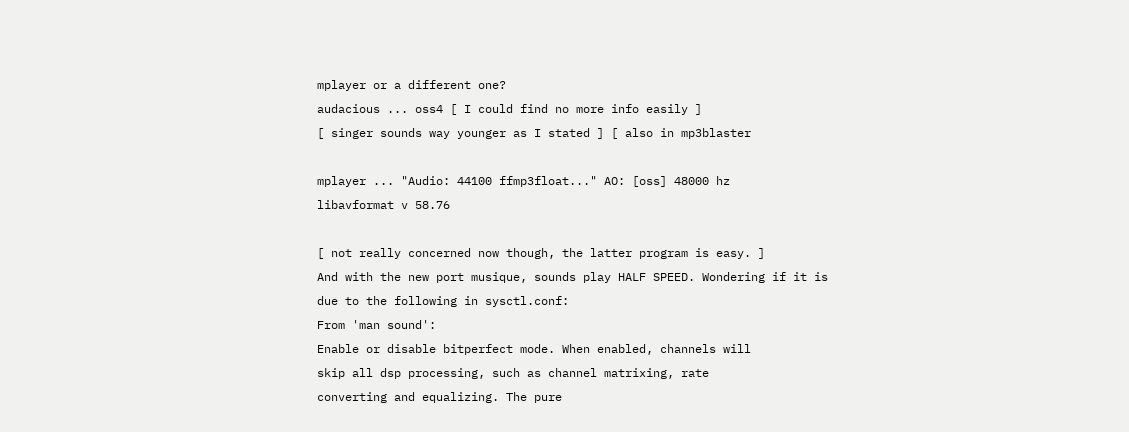mplayer or a different one?
audacious ... oss4 [ I could find no more info easily ]
[ singer sounds way younger as I stated ] [ also in mp3blaster

mplayer ... "Audio: 44100 ffmp3float..." AO: [oss] 48000 hz
libavformat v 58.76

[ not really concerned now though, the latter program is easy. ]
And with the new port musique, sounds play HALF SPEED. Wondering if it is due to the following in sysctl.conf:
From 'man sound':
Enable or disable bitperfect mode. When enabled, channels will
skip all dsp processing, such as channel matrixing, rate
converting and equalizing. The pure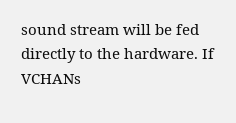sound stream will be fed
directly to the hardware. If VCHANs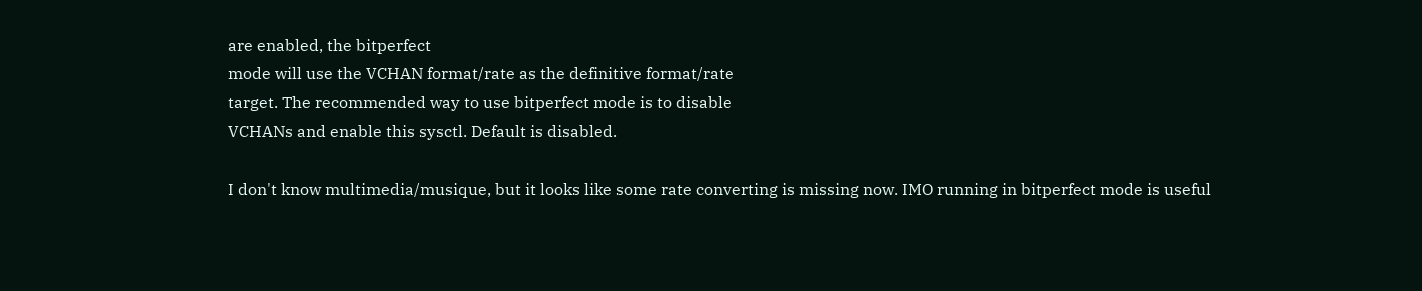are enabled, the bitperfect
mode will use the VCHAN format/rate as the definitive format/rate
target. The recommended way to use bitperfect mode is to disable
VCHANs and enable this sysctl. Default is disabled.

I don't know multimedia/musique, but it looks like some rate converting is missing now. IMO running in bitperfect mode is useful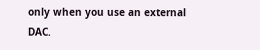only when you use an external DAC.